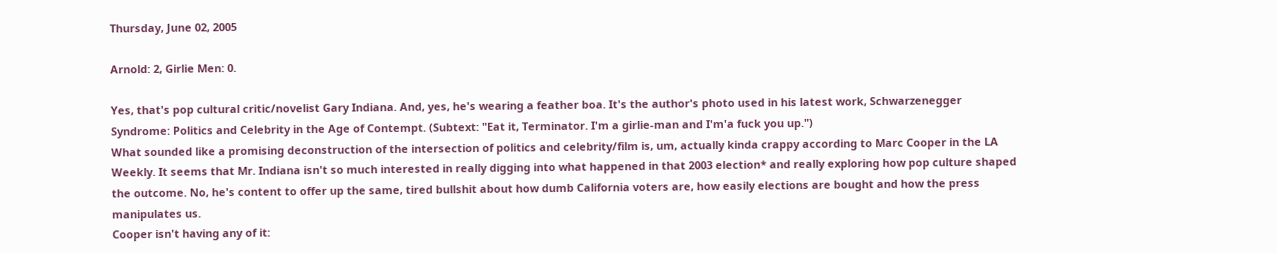Thursday, June 02, 2005

Arnold: 2, Girlie Men: 0.

Yes, that's pop cultural critic/novelist Gary Indiana. And, yes, he's wearing a feather boa. It's the author's photo used in his latest work, Schwarzenegger Syndrome: Politics and Celebrity in the Age of Contempt. (Subtext: "Eat it, Terminator. I'm a girlie-man and I'm'a fuck you up.")
What sounded like a promising deconstruction of the intersection of politics and celebrity/film is, um, actually kinda crappy according to Marc Cooper in the LA Weekly. It seems that Mr. Indiana isn't so much interested in really digging into what happened in that 2003 election* and really exploring how pop culture shaped the outcome. No, he's content to offer up the same, tired bullshit about how dumb California voters are, how easily elections are bought and how the press manipulates us.
Cooper isn't having any of it: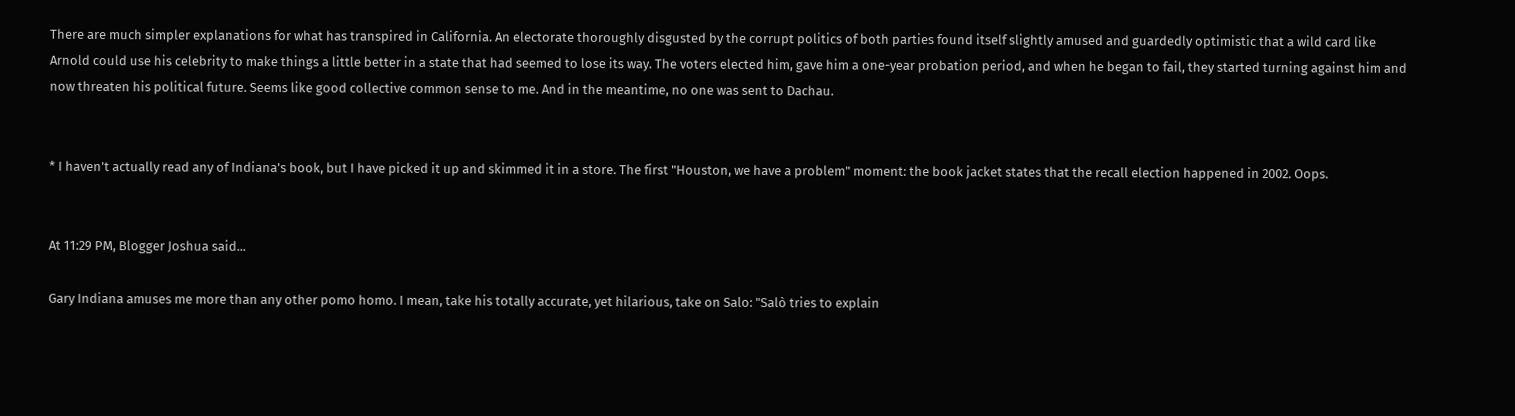There are much simpler explanations for what has transpired in California. An electorate thoroughly disgusted by the corrupt politics of both parties found itself slightly amused and guardedly optimistic that a wild card like Arnold could use his celebrity to make things a little better in a state that had seemed to lose its way. The voters elected him, gave him a one-year probation period, and when he began to fail, they started turning against him and now threaten his political future. Seems like good collective common sense to me. And in the meantime, no one was sent to Dachau.


* I haven't actually read any of Indiana's book, but I have picked it up and skimmed it in a store. The first "Houston, we have a problem" moment: the book jacket states that the recall election happened in 2002. Oops.


At 11:29 PM, Blogger Joshua said...

Gary Indiana amuses me more than any other pomo homo. I mean, take his totally accurate, yet hilarious, take on Salo: "Salò tries to explain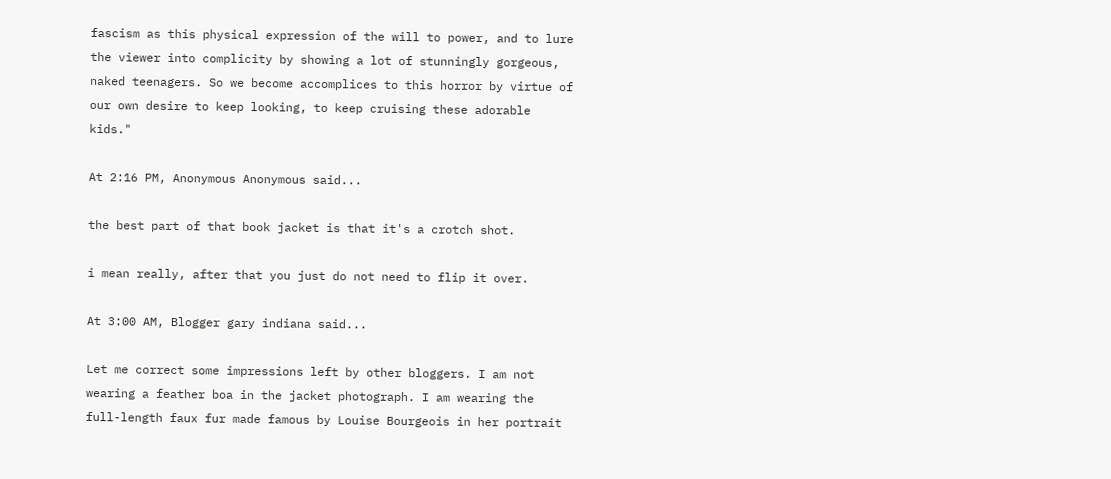fascism as this physical expression of the will to power, and to lure the viewer into complicity by showing a lot of stunningly gorgeous, naked teenagers. So we become accomplices to this horror by virtue of our own desire to keep looking, to keep cruising these adorable kids."

At 2:16 PM, Anonymous Anonymous said...

the best part of that book jacket is that it's a crotch shot.

i mean really, after that you just do not need to flip it over.

At 3:00 AM, Blogger gary indiana said...

Let me correct some impressions left by other bloggers. I am not wearing a feather boa in the jacket photograph. I am wearing the full-length faux fur made famous by Louise Bourgeois in her portrait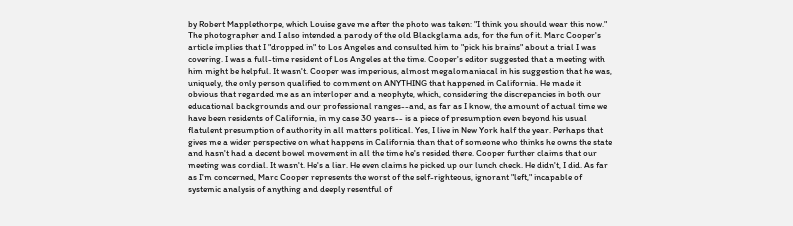by Robert Mapplethorpe, which Louise gave me after the photo was taken: "I think you should wear this now." The photographer and I also intended a parody of the old Blackglama ads, for the fun of it. Marc Cooper's article implies that I "dropped in" to Los Angeles and consulted him to "pick his brains" about a trial I was covering. I was a full-time resident of Los Angeles at the time. Cooper's editor suggested that a meeting with him might be helpful. It wasn't. Cooper was imperious, almost megalomaniacal in his suggestion that he was, uniquely, the only person qualified to comment on ANYTHING that happened in California. He made it obvious that regarded me as an interloper and a neophyte, which, considering the discrepancies in both our educational backgrounds and our professional ranges--and, as far as I know, the amount of actual time we have been residents of California, in my case 30 years-- is a piece of presumption even beyond his usual flatulent presumption of authority in all matters political. Yes, I live in New York half the year. Perhaps that gives me a wider perspective on what happens in California than that of someone who thinks he owns the state and hasn't had a decent bowel movement in all the time he's resided there. Cooper further claims that our meeting was cordial. It wasn't. He's a liar. He even claims he picked up our lunch check. He didn't, I did. As far as I'm concerned, Marc Cooper represents the worst of the self-righteous, ignorant "left," incapable of systemic analysis of anything and deeply resentful of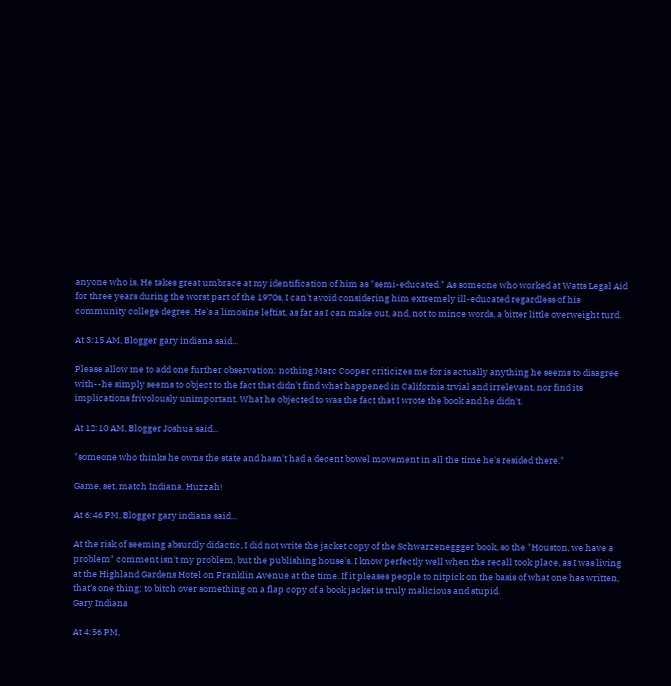anyone who is. He takes great umbrace at my identification of him as "semi-educated." As someone who worked at Watts Legal Aid for three years during the worst part of the 1970s, I can't avoid considering him extremely ill-educated regardless of his community college degree. He's a limosine leftist, as far as I can make out, and, not to mince words, a bitter little overweight turd.

At 3:15 AM, Blogger gary indiana said...

Please allow me to add one further observation: nothing Marc Cooper criticizes me for is actually anything he seems to disagree with--he simply seems to object to the fact that didn't find what happened in California trvial and irrelevant, nor find its implications frivolously unimportant. What he objected to was the fact that I wrote the book and he didn't.

At 12:10 AM, Blogger Joshua said...

"someone who thinks he owns the state and hasn't had a decent bowel movement in all the time he's resided there."

Game, set, match Indiana. Huzzah!

At 6:46 PM, Blogger gary indiana said...

At the risk of seeming absurdly didactic, I did not write the jacket copy of the Schwarzeneggger book, so the "Houston, we have a problem" comment isn't my problem, but the publishing house's. I know perfectly well when the recall took place, as I was living at the Highland Gardens Hotel on Franklin Avenue at the time. If it pleases people to nitpick on the basis of what one has written, that's one thing; to bitch over something on a flap copy of a book jacket is truly malicious and stupid.
Gary Indiana

At 4:56 PM,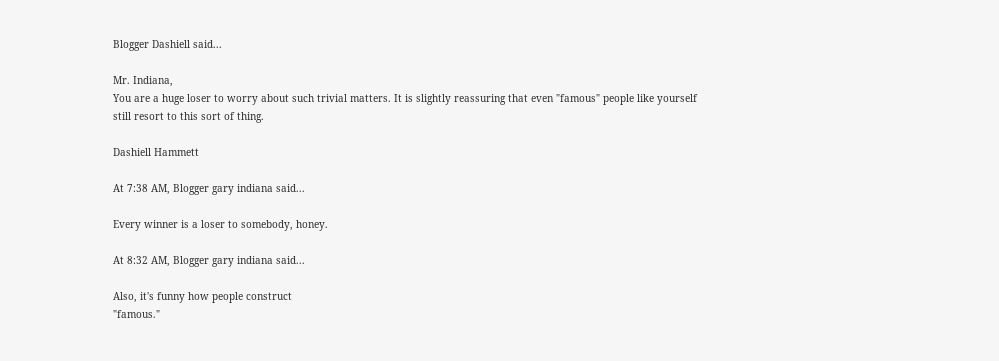Blogger Dashiell said...

Mr. Indiana,
You are a huge loser to worry about such trivial matters. It is slightly reassuring that even "famous" people like yourself still resort to this sort of thing.

Dashiell Hammett

At 7:38 AM, Blogger gary indiana said...

Every winner is a loser to somebody, honey.

At 8:32 AM, Blogger gary indiana said...

Also, it's funny how people construct
"famous."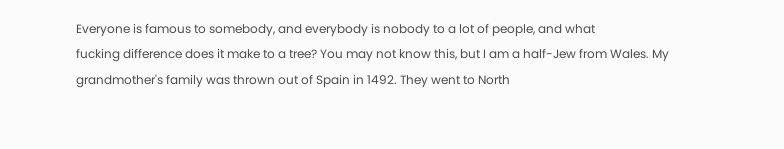Everyone is famous to somebody, and everybody is nobody to a lot of people, and what
fucking difference does it make to a tree? You may not know this, but I am a half-Jew from Wales. My grandmother's family was thrown out of Spain in 1492. They went to North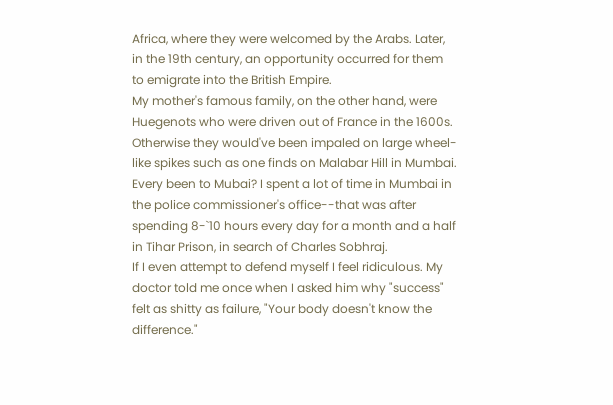Africa, where they were welcomed by the Arabs. Later, in the 19th century, an opportunity occurred for them to emigrate into the British Empire.
My mother's famous family, on the other hand, were Huegenots who were driven out of France in the 1600s. Otherwise they would've been impaled on large wheel-like spikes such as one finds on Malabar Hill in Mumbai. Every been to Mubai? I spent a lot of time in Mumbai in the police commissioner's office--that was after spending 8-`10 hours every day for a month and a half in Tihar Prison, in search of Charles Sobhraj.
If I even attempt to defend myself I feel ridiculous. My doctor told me once when I asked him why "success" felt as shitty as failure, "Your body doesn't know the difference."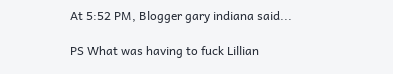At 5:52 PM, Blogger gary indiana said...

PS What was having to fuck Lillian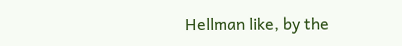Hellman like, by the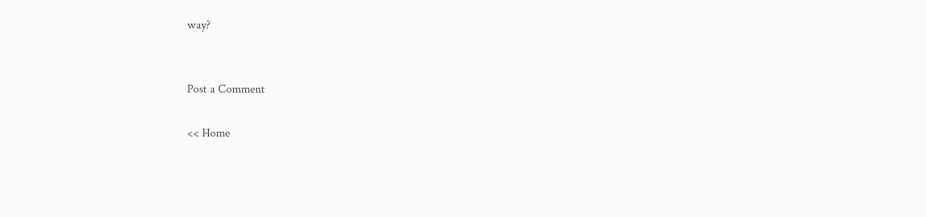way?


Post a Comment

<< Home